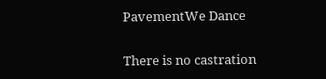PavementWe Dance

There is no castration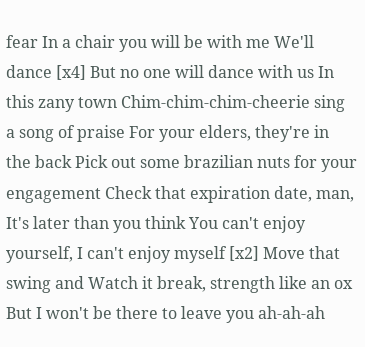fear In a chair you will be with me We'll dance [x4] But no one will dance with us In this zany town Chim-chim-chim-cheerie sing a song of praise For your elders, they're in the back Pick out some brazilian nuts for your engagement Check that expiration date, man, It's later than you think You can't enjoy yourself, I can't enjoy myself [x2] Move that swing and Watch it break, strength like an ox But I won't be there to leave you ah-ah-ah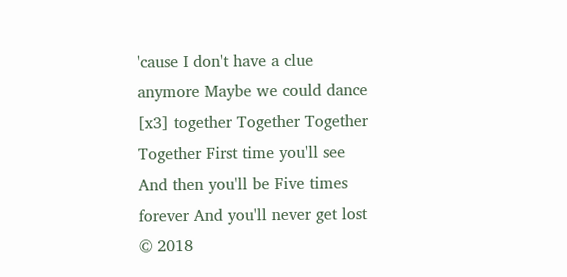'cause I don't have a clue anymore Maybe we could dance [x3] together Together Together Together First time you'll see And then you'll be Five times forever And you'll never get lost © 2018